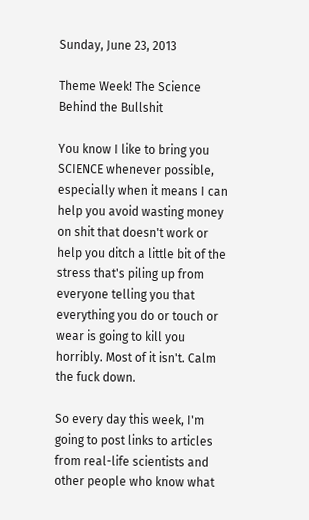Sunday, June 23, 2013

Theme Week! The Science Behind the Bullshit

You know I like to bring you SCIENCE whenever possible, especially when it means I can help you avoid wasting money on shit that doesn't work or help you ditch a little bit of the stress that's piling up from everyone telling you that everything you do or touch or wear is going to kill you horribly. Most of it isn't. Calm the fuck down.

So every day this week, I'm going to post links to articles from real-life scientists and other people who know what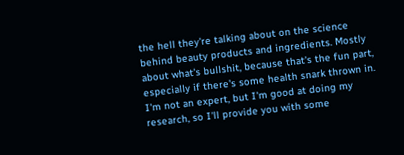the hell they're talking about on the science behind beauty products and ingredients. Mostly about what's bullshit, because that's the fun part, especially if there's some health snark thrown in. I'm not an expert, but I'm good at doing my research, so I'll provide you with some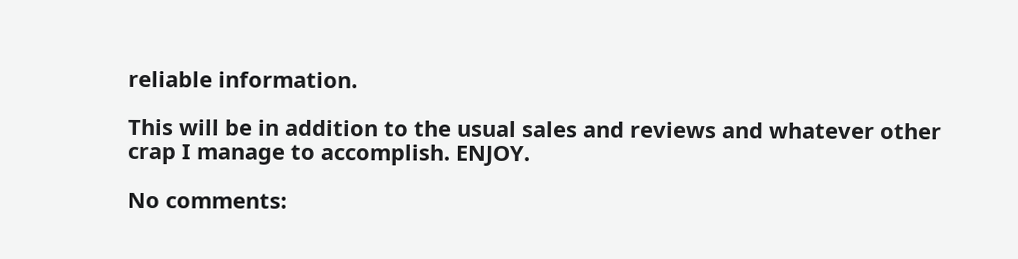reliable information.

This will be in addition to the usual sales and reviews and whatever other crap I manage to accomplish. ENJOY.

No comments: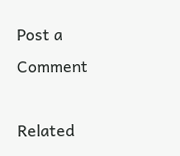Post a Comment

Related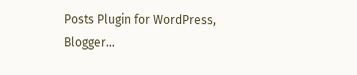Posts Plugin for WordPress, Blogger...